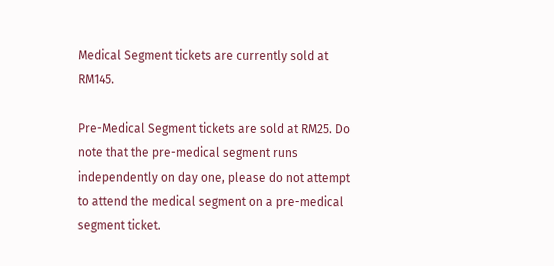Medical Segment tickets are currently sold at RM145.

Pre-Medical Segment tickets are sold at RM25. Do note that the pre-medical segment runs independently on day one, please do not attempt to attend the medical segment on a pre-medical segment ticket.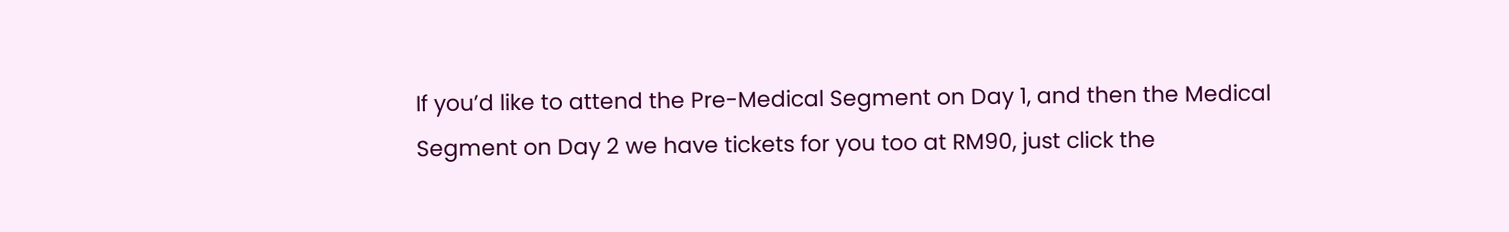If you’d like to attend the Pre-Medical Segment on Day 1, and then the Medical Segment on Day 2 we have tickets for you too at RM90, just click the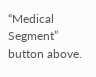“Medical Segment” button above.